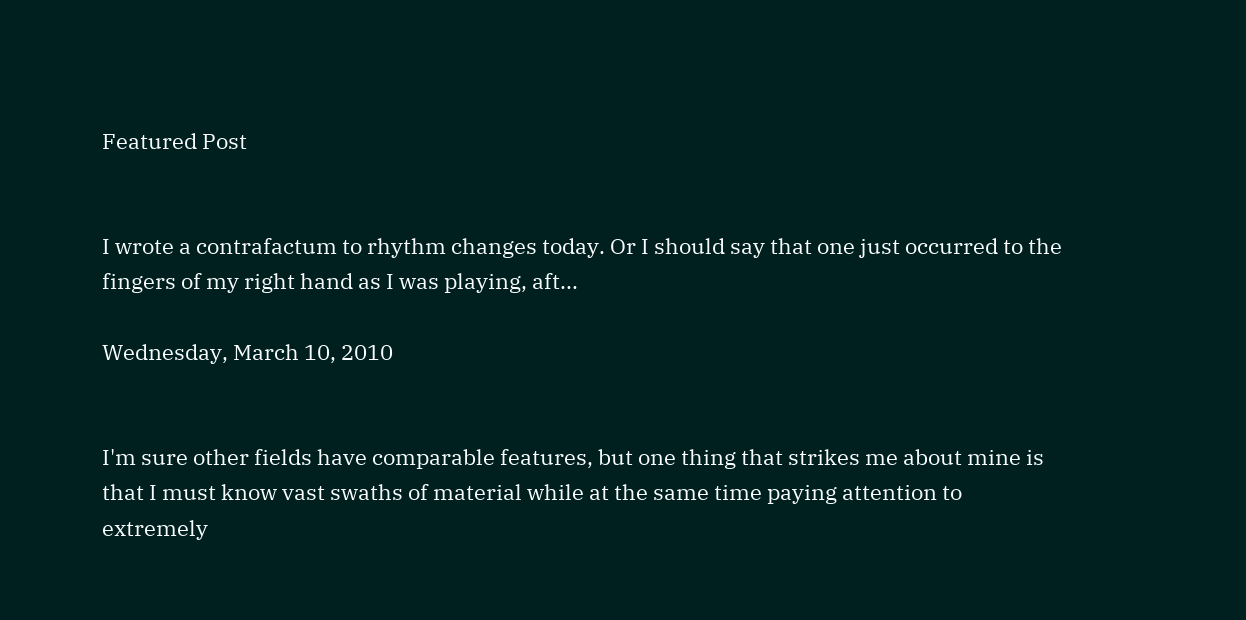Featured Post


I wrote a contrafactum to rhythm changes today. Or I should say that one just occurred to the fingers of my right hand as I was playing, aft...

Wednesday, March 10, 2010


I'm sure other fields have comparable features, but one thing that strikes me about mine is that I must know vast swaths of material while at the same time paying attention to extremely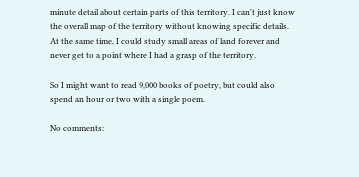minute detail about certain parts of this territory. I can't just know the overall map of the territory without knowing specific details. At the same time, I could study small areas of land forever and never get to a point where I had a grasp of the territory.

So I might want to read 9,000 books of poetry, but could also spend an hour or two with a single poem.

No comments: